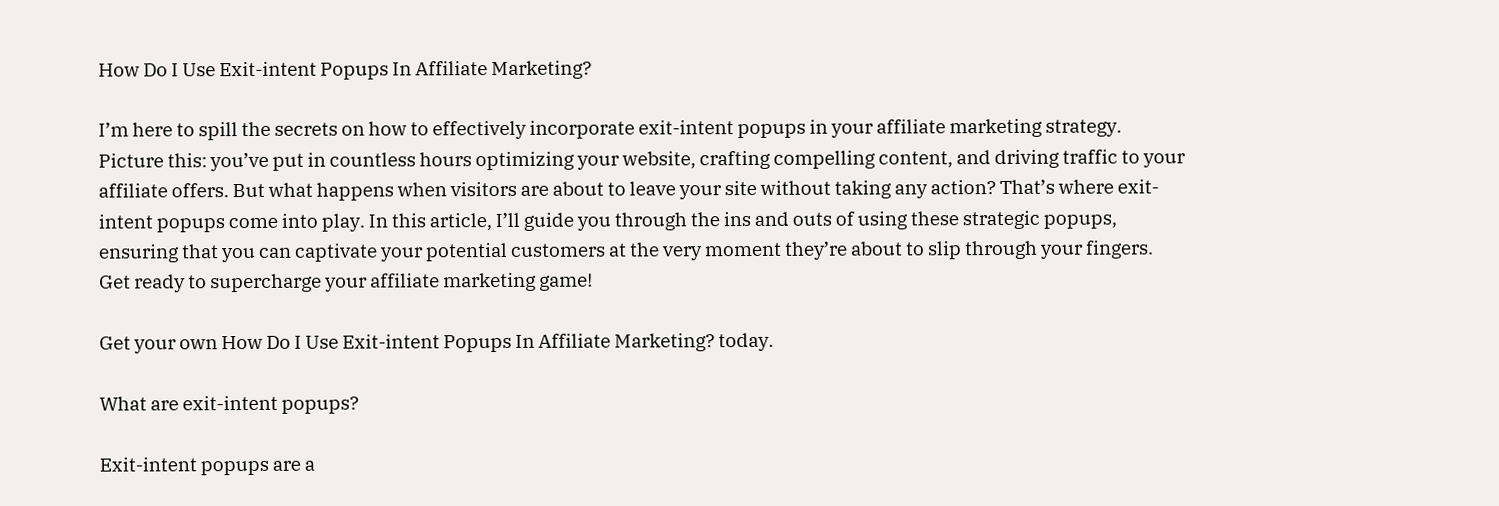How Do I Use Exit-intent Popups In Affiliate Marketing?

I’m here to spill the secrets on how to effectively incorporate exit-intent popups in your affiliate marketing strategy. Picture this: you’ve put in countless hours optimizing your website, crafting compelling content, and driving traffic to your affiliate offers. But what happens when visitors are about to leave your site without taking any action? That’s where exit-intent popups come into play. In this article, I’ll guide you through the ins and outs of using these strategic popups, ensuring that you can captivate your potential customers at the very moment they’re about to slip through your fingers. Get ready to supercharge your affiliate marketing game!

Get your own How Do I Use Exit-intent Popups In Affiliate Marketing? today.

What are exit-intent popups?

Exit-intent popups are a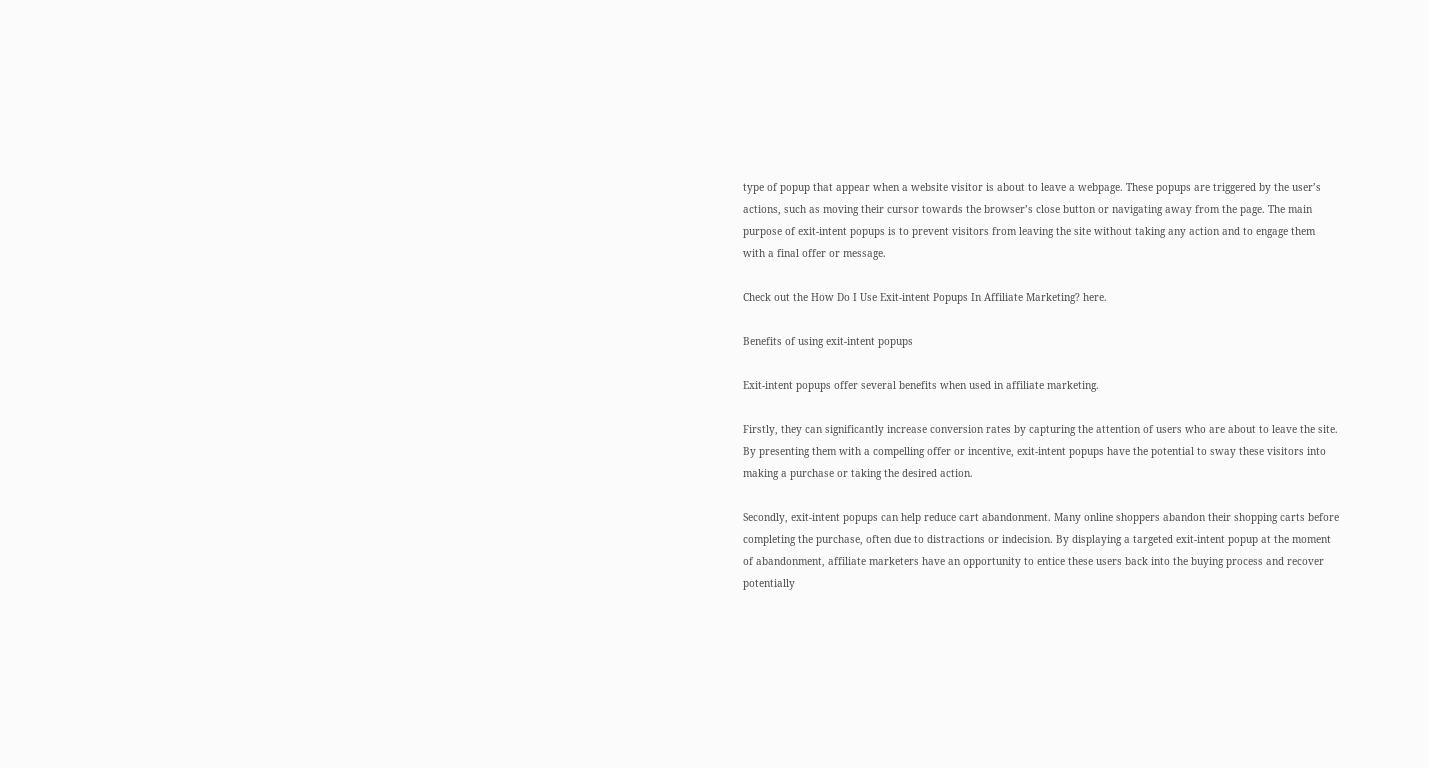type of popup that appear when a website visitor is about to leave a webpage. These popups are triggered by the user’s actions, such as moving their cursor towards the browser’s close button or navigating away from the page. The main purpose of exit-intent popups is to prevent visitors from leaving the site without taking any action and to engage them with a final offer or message.

Check out the How Do I Use Exit-intent Popups In Affiliate Marketing? here.

Benefits of using exit-intent popups

Exit-intent popups offer several benefits when used in affiliate marketing.

Firstly, they can significantly increase conversion rates by capturing the attention of users who are about to leave the site. By presenting them with a compelling offer or incentive, exit-intent popups have the potential to sway these visitors into making a purchase or taking the desired action.

Secondly, exit-intent popups can help reduce cart abandonment. Many online shoppers abandon their shopping carts before completing the purchase, often due to distractions or indecision. By displaying a targeted exit-intent popup at the moment of abandonment, affiliate marketers have an opportunity to entice these users back into the buying process and recover potentially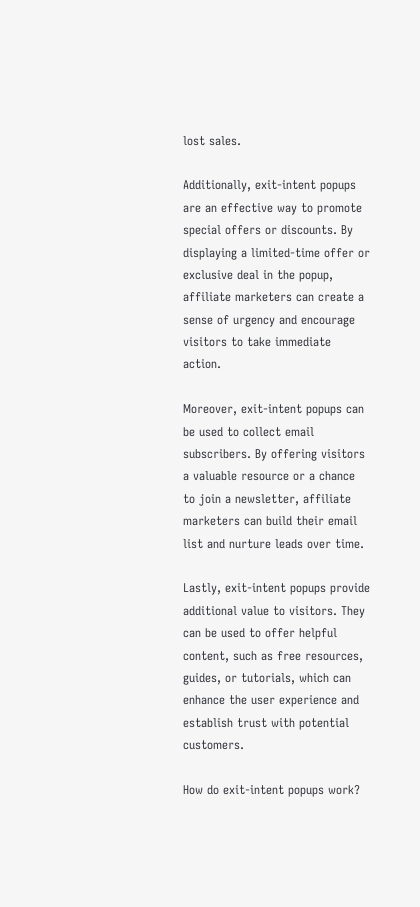lost sales.

Additionally, exit-intent popups are an effective way to promote special offers or discounts. By displaying a limited-time offer or exclusive deal in the popup, affiliate marketers can create a sense of urgency and encourage visitors to take immediate action.

Moreover, exit-intent popups can be used to collect email subscribers. By offering visitors a valuable resource or a chance to join a newsletter, affiliate marketers can build their email list and nurture leads over time.

Lastly, exit-intent popups provide additional value to visitors. They can be used to offer helpful content, such as free resources, guides, or tutorials, which can enhance the user experience and establish trust with potential customers.

How do exit-intent popups work?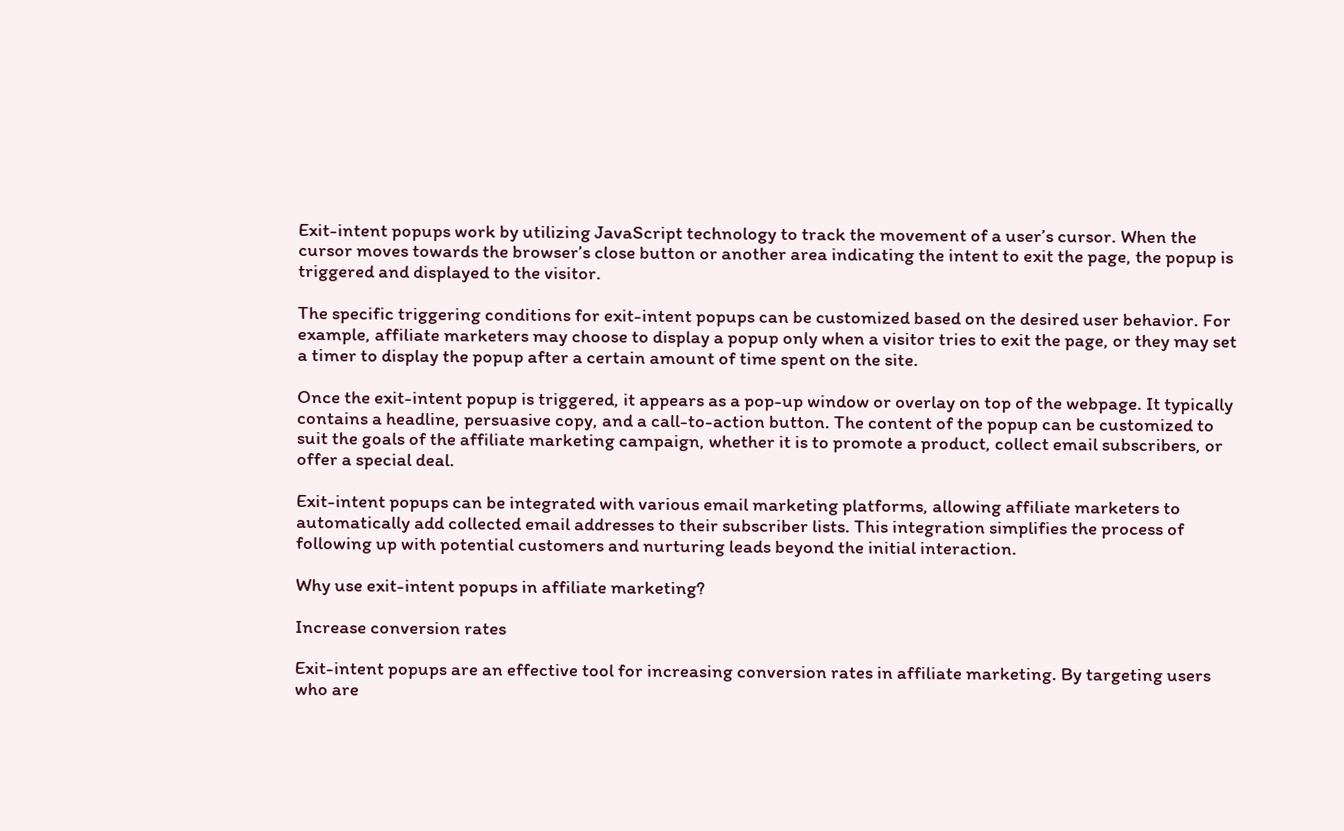Exit-intent popups work by utilizing JavaScript technology to track the movement of a user’s cursor. When the cursor moves towards the browser’s close button or another area indicating the intent to exit the page, the popup is triggered and displayed to the visitor.

The specific triggering conditions for exit-intent popups can be customized based on the desired user behavior. For example, affiliate marketers may choose to display a popup only when a visitor tries to exit the page, or they may set a timer to display the popup after a certain amount of time spent on the site.

Once the exit-intent popup is triggered, it appears as a pop-up window or overlay on top of the webpage. It typically contains a headline, persuasive copy, and a call-to-action button. The content of the popup can be customized to suit the goals of the affiliate marketing campaign, whether it is to promote a product, collect email subscribers, or offer a special deal.

Exit-intent popups can be integrated with various email marketing platforms, allowing affiliate marketers to automatically add collected email addresses to their subscriber lists. This integration simplifies the process of following up with potential customers and nurturing leads beyond the initial interaction.

Why use exit-intent popups in affiliate marketing?

Increase conversion rates

Exit-intent popups are an effective tool for increasing conversion rates in affiliate marketing. By targeting users who are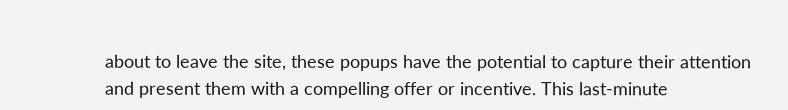about to leave the site, these popups have the potential to capture their attention and present them with a compelling offer or incentive. This last-minute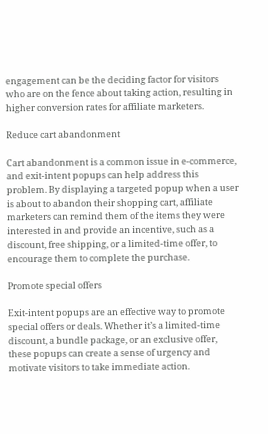engagement can be the deciding factor for visitors who are on the fence about taking action, resulting in higher conversion rates for affiliate marketers.

Reduce cart abandonment

Cart abandonment is a common issue in e-commerce, and exit-intent popups can help address this problem. By displaying a targeted popup when a user is about to abandon their shopping cart, affiliate marketers can remind them of the items they were interested in and provide an incentive, such as a discount, free shipping, or a limited-time offer, to encourage them to complete the purchase.

Promote special offers

Exit-intent popups are an effective way to promote special offers or deals. Whether it’s a limited-time discount, a bundle package, or an exclusive offer, these popups can create a sense of urgency and motivate visitors to take immediate action.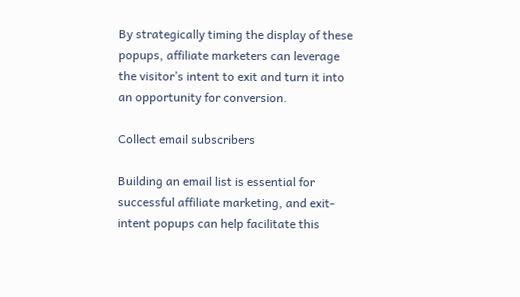By strategically timing the display of these popups, affiliate marketers can leverage the visitor’s intent to exit and turn it into an opportunity for conversion.

Collect email subscribers

Building an email list is essential for successful affiliate marketing, and exit-intent popups can help facilitate this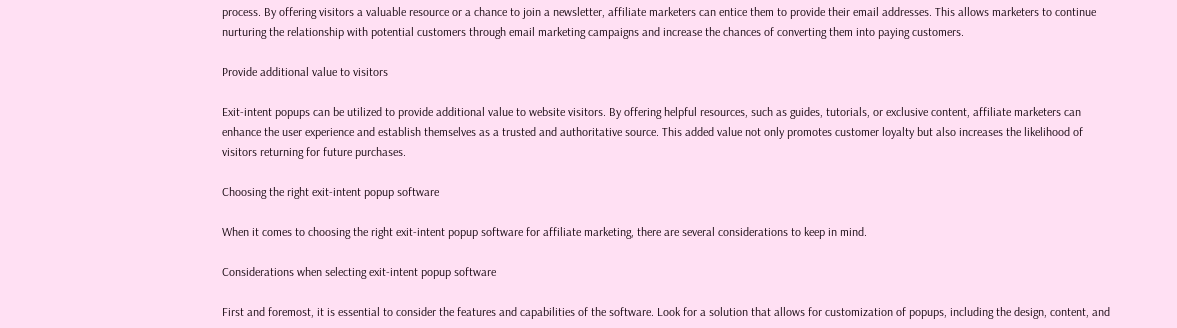process. By offering visitors a valuable resource or a chance to join a newsletter, affiliate marketers can entice them to provide their email addresses. This allows marketers to continue nurturing the relationship with potential customers through email marketing campaigns and increase the chances of converting them into paying customers.

Provide additional value to visitors

Exit-intent popups can be utilized to provide additional value to website visitors. By offering helpful resources, such as guides, tutorials, or exclusive content, affiliate marketers can enhance the user experience and establish themselves as a trusted and authoritative source. This added value not only promotes customer loyalty but also increases the likelihood of visitors returning for future purchases.

Choosing the right exit-intent popup software

When it comes to choosing the right exit-intent popup software for affiliate marketing, there are several considerations to keep in mind.

Considerations when selecting exit-intent popup software

First and foremost, it is essential to consider the features and capabilities of the software. Look for a solution that allows for customization of popups, including the design, content, and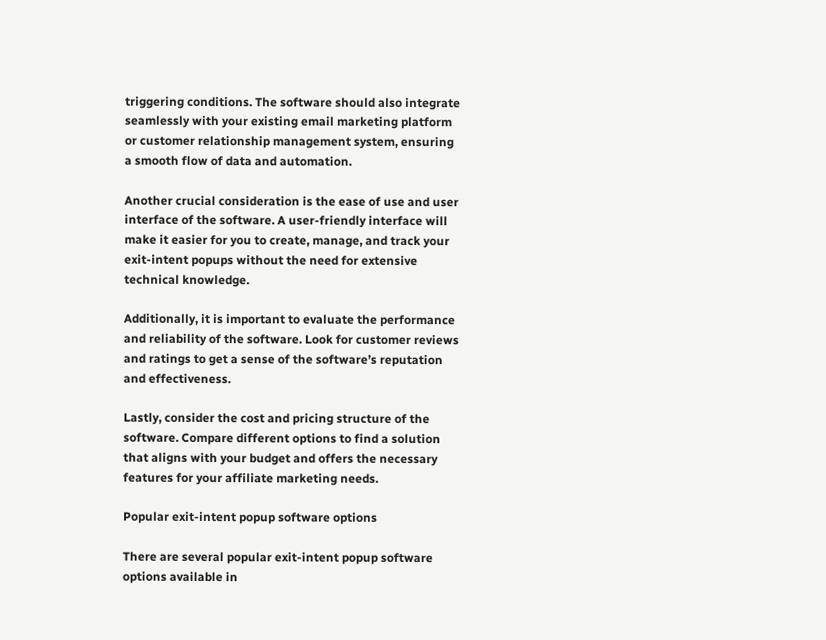triggering conditions. The software should also integrate seamlessly with your existing email marketing platform or customer relationship management system, ensuring a smooth flow of data and automation.

Another crucial consideration is the ease of use and user interface of the software. A user-friendly interface will make it easier for you to create, manage, and track your exit-intent popups without the need for extensive technical knowledge.

Additionally, it is important to evaluate the performance and reliability of the software. Look for customer reviews and ratings to get a sense of the software’s reputation and effectiveness.

Lastly, consider the cost and pricing structure of the software. Compare different options to find a solution that aligns with your budget and offers the necessary features for your affiliate marketing needs.

Popular exit-intent popup software options

There are several popular exit-intent popup software options available in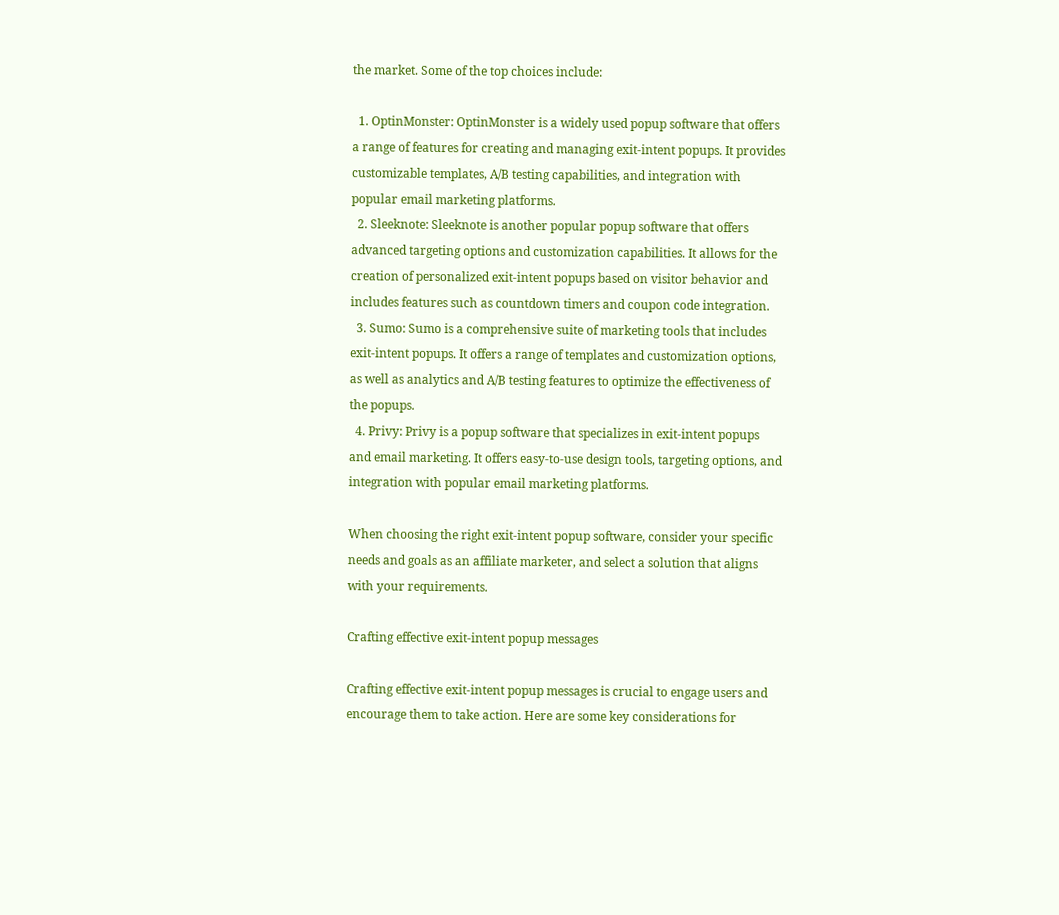the market. Some of the top choices include:

  1. OptinMonster: OptinMonster is a widely used popup software that offers a range of features for creating and managing exit-intent popups. It provides customizable templates, A/B testing capabilities, and integration with popular email marketing platforms.
  2. Sleeknote: Sleeknote is another popular popup software that offers advanced targeting options and customization capabilities. It allows for the creation of personalized exit-intent popups based on visitor behavior and includes features such as countdown timers and coupon code integration.
  3. Sumo: Sumo is a comprehensive suite of marketing tools that includes exit-intent popups. It offers a range of templates and customization options, as well as analytics and A/B testing features to optimize the effectiveness of the popups.
  4. Privy: Privy is a popup software that specializes in exit-intent popups and email marketing. It offers easy-to-use design tools, targeting options, and integration with popular email marketing platforms.

When choosing the right exit-intent popup software, consider your specific needs and goals as an affiliate marketer, and select a solution that aligns with your requirements.

Crafting effective exit-intent popup messages

Crafting effective exit-intent popup messages is crucial to engage users and encourage them to take action. Here are some key considerations for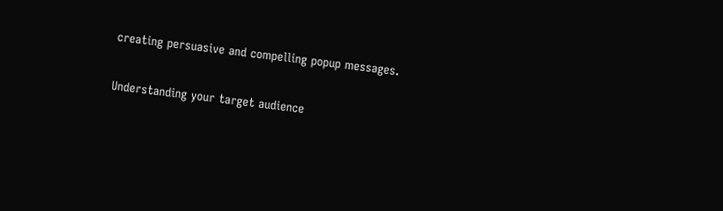creating persuasive and compelling popup messages.

Understanding your target audience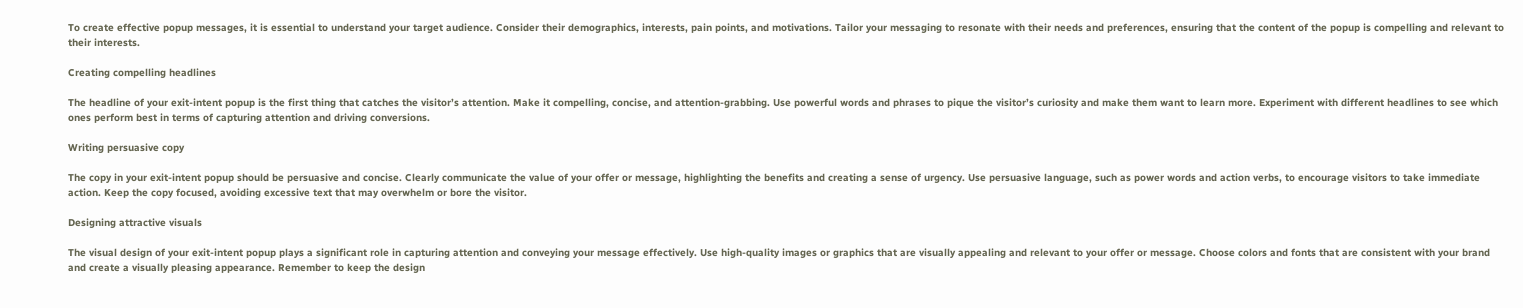To create effective popup messages, it is essential to understand your target audience. Consider their demographics, interests, pain points, and motivations. Tailor your messaging to resonate with their needs and preferences, ensuring that the content of the popup is compelling and relevant to their interests.

Creating compelling headlines

The headline of your exit-intent popup is the first thing that catches the visitor’s attention. Make it compelling, concise, and attention-grabbing. Use powerful words and phrases to pique the visitor’s curiosity and make them want to learn more. Experiment with different headlines to see which ones perform best in terms of capturing attention and driving conversions.

Writing persuasive copy

The copy in your exit-intent popup should be persuasive and concise. Clearly communicate the value of your offer or message, highlighting the benefits and creating a sense of urgency. Use persuasive language, such as power words and action verbs, to encourage visitors to take immediate action. Keep the copy focused, avoiding excessive text that may overwhelm or bore the visitor.

Designing attractive visuals

The visual design of your exit-intent popup plays a significant role in capturing attention and conveying your message effectively. Use high-quality images or graphics that are visually appealing and relevant to your offer or message. Choose colors and fonts that are consistent with your brand and create a visually pleasing appearance. Remember to keep the design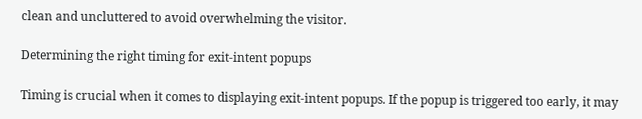clean and uncluttered to avoid overwhelming the visitor.

Determining the right timing for exit-intent popups

Timing is crucial when it comes to displaying exit-intent popups. If the popup is triggered too early, it may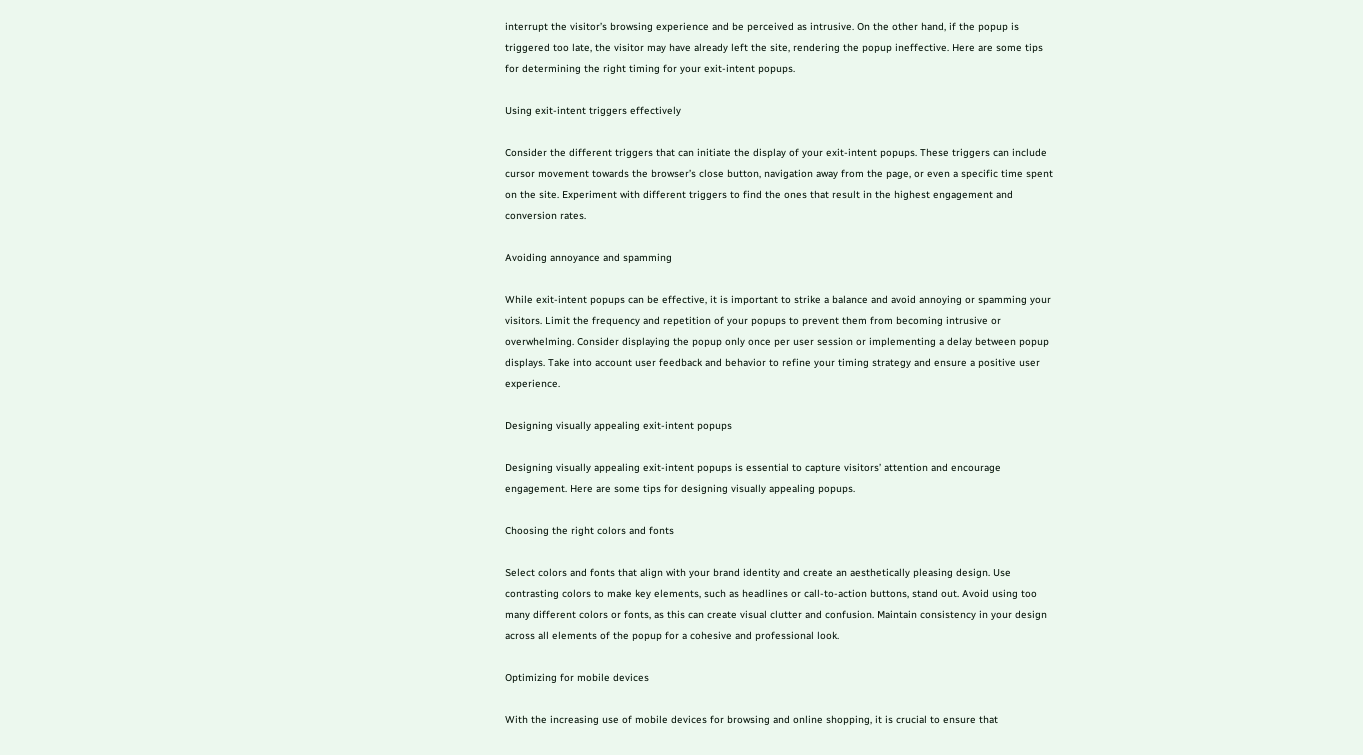interrupt the visitor’s browsing experience and be perceived as intrusive. On the other hand, if the popup is triggered too late, the visitor may have already left the site, rendering the popup ineffective. Here are some tips for determining the right timing for your exit-intent popups.

Using exit-intent triggers effectively

Consider the different triggers that can initiate the display of your exit-intent popups. These triggers can include cursor movement towards the browser’s close button, navigation away from the page, or even a specific time spent on the site. Experiment with different triggers to find the ones that result in the highest engagement and conversion rates.

Avoiding annoyance and spamming

While exit-intent popups can be effective, it is important to strike a balance and avoid annoying or spamming your visitors. Limit the frequency and repetition of your popups to prevent them from becoming intrusive or overwhelming. Consider displaying the popup only once per user session or implementing a delay between popup displays. Take into account user feedback and behavior to refine your timing strategy and ensure a positive user experience.

Designing visually appealing exit-intent popups

Designing visually appealing exit-intent popups is essential to capture visitors’ attention and encourage engagement. Here are some tips for designing visually appealing popups.

Choosing the right colors and fonts

Select colors and fonts that align with your brand identity and create an aesthetically pleasing design. Use contrasting colors to make key elements, such as headlines or call-to-action buttons, stand out. Avoid using too many different colors or fonts, as this can create visual clutter and confusion. Maintain consistency in your design across all elements of the popup for a cohesive and professional look.

Optimizing for mobile devices

With the increasing use of mobile devices for browsing and online shopping, it is crucial to ensure that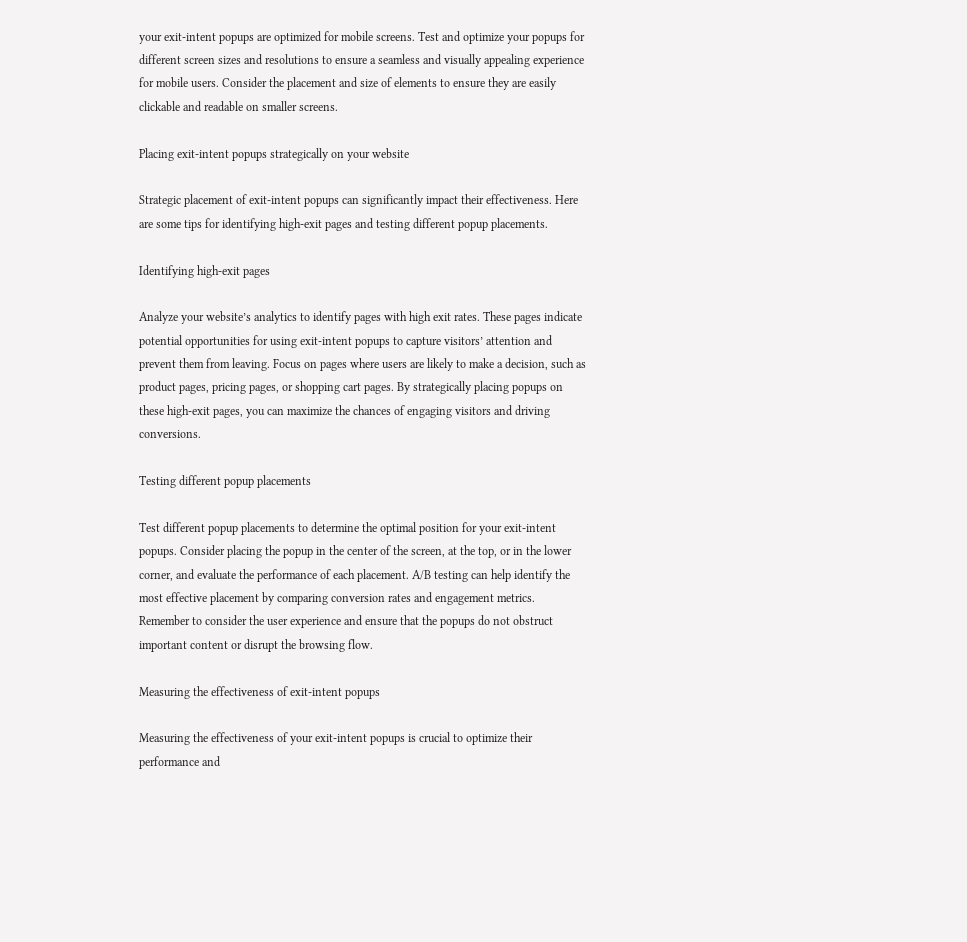your exit-intent popups are optimized for mobile screens. Test and optimize your popups for different screen sizes and resolutions to ensure a seamless and visually appealing experience for mobile users. Consider the placement and size of elements to ensure they are easily clickable and readable on smaller screens.

Placing exit-intent popups strategically on your website

Strategic placement of exit-intent popups can significantly impact their effectiveness. Here are some tips for identifying high-exit pages and testing different popup placements.

Identifying high-exit pages

Analyze your website’s analytics to identify pages with high exit rates. These pages indicate potential opportunities for using exit-intent popups to capture visitors’ attention and prevent them from leaving. Focus on pages where users are likely to make a decision, such as product pages, pricing pages, or shopping cart pages. By strategically placing popups on these high-exit pages, you can maximize the chances of engaging visitors and driving conversions.

Testing different popup placements

Test different popup placements to determine the optimal position for your exit-intent popups. Consider placing the popup in the center of the screen, at the top, or in the lower corner, and evaluate the performance of each placement. A/B testing can help identify the most effective placement by comparing conversion rates and engagement metrics. Remember to consider the user experience and ensure that the popups do not obstruct important content or disrupt the browsing flow.

Measuring the effectiveness of exit-intent popups

Measuring the effectiveness of your exit-intent popups is crucial to optimize their performance and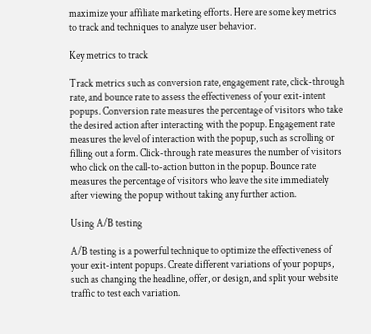maximize your affiliate marketing efforts. Here are some key metrics to track and techniques to analyze user behavior.

Key metrics to track

Track metrics such as conversion rate, engagement rate, click-through rate, and bounce rate to assess the effectiveness of your exit-intent popups. Conversion rate measures the percentage of visitors who take the desired action after interacting with the popup. Engagement rate measures the level of interaction with the popup, such as scrolling or filling out a form. Click-through rate measures the number of visitors who click on the call-to-action button in the popup. Bounce rate measures the percentage of visitors who leave the site immediately after viewing the popup without taking any further action.

Using A/B testing

A/B testing is a powerful technique to optimize the effectiveness of your exit-intent popups. Create different variations of your popups, such as changing the headline, offer, or design, and split your website traffic to test each variation.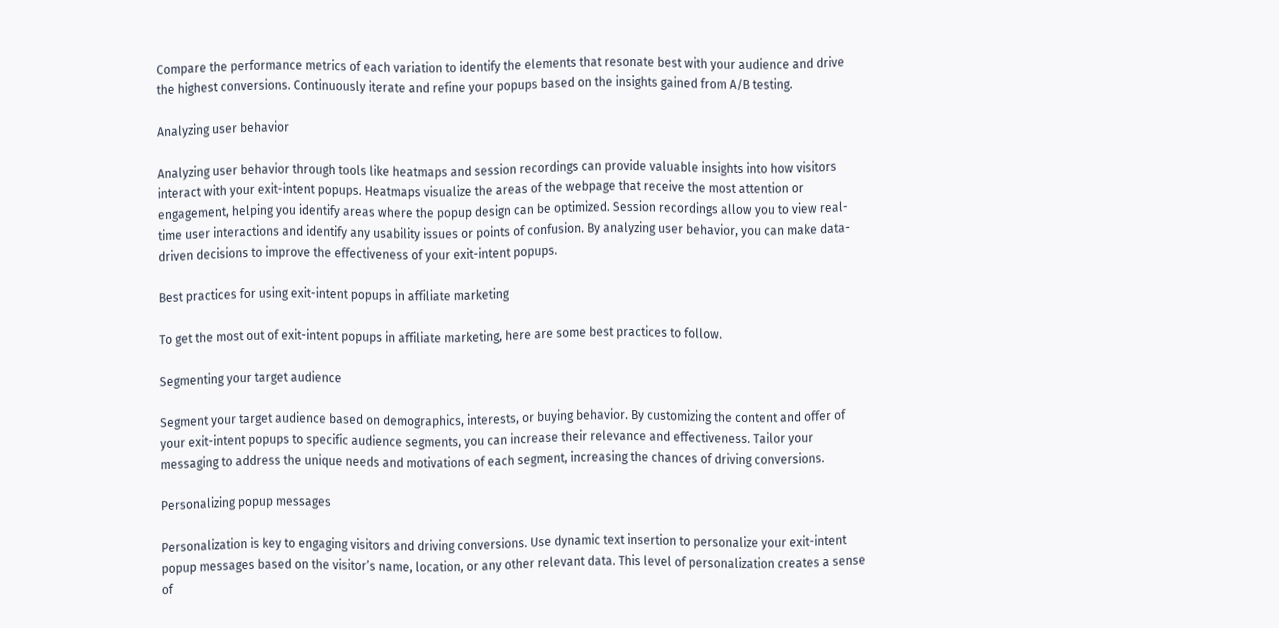Compare the performance metrics of each variation to identify the elements that resonate best with your audience and drive the highest conversions. Continuously iterate and refine your popups based on the insights gained from A/B testing.

Analyzing user behavior

Analyzing user behavior through tools like heatmaps and session recordings can provide valuable insights into how visitors interact with your exit-intent popups. Heatmaps visualize the areas of the webpage that receive the most attention or engagement, helping you identify areas where the popup design can be optimized. Session recordings allow you to view real-time user interactions and identify any usability issues or points of confusion. By analyzing user behavior, you can make data-driven decisions to improve the effectiveness of your exit-intent popups.

Best practices for using exit-intent popups in affiliate marketing

To get the most out of exit-intent popups in affiliate marketing, here are some best practices to follow.

Segmenting your target audience

Segment your target audience based on demographics, interests, or buying behavior. By customizing the content and offer of your exit-intent popups to specific audience segments, you can increase their relevance and effectiveness. Tailor your messaging to address the unique needs and motivations of each segment, increasing the chances of driving conversions.

Personalizing popup messages

Personalization is key to engaging visitors and driving conversions. Use dynamic text insertion to personalize your exit-intent popup messages based on the visitor’s name, location, or any other relevant data. This level of personalization creates a sense of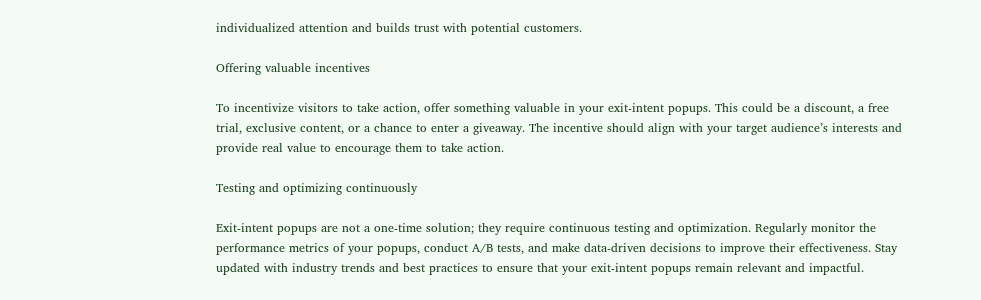individualized attention and builds trust with potential customers.

Offering valuable incentives

To incentivize visitors to take action, offer something valuable in your exit-intent popups. This could be a discount, a free trial, exclusive content, or a chance to enter a giveaway. The incentive should align with your target audience’s interests and provide real value to encourage them to take action.

Testing and optimizing continuously

Exit-intent popups are not a one-time solution; they require continuous testing and optimization. Regularly monitor the performance metrics of your popups, conduct A/B tests, and make data-driven decisions to improve their effectiveness. Stay updated with industry trends and best practices to ensure that your exit-intent popups remain relevant and impactful.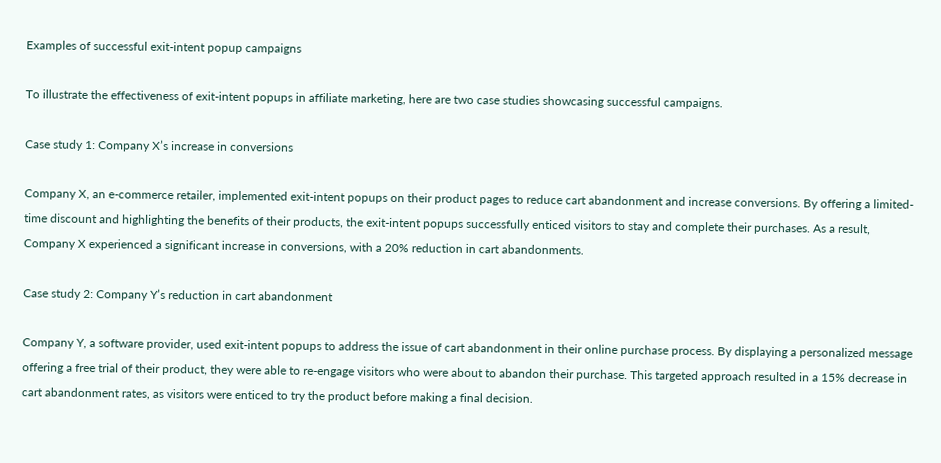Examples of successful exit-intent popup campaigns

To illustrate the effectiveness of exit-intent popups in affiliate marketing, here are two case studies showcasing successful campaigns.

Case study 1: Company X’s increase in conversions

Company X, an e-commerce retailer, implemented exit-intent popups on their product pages to reduce cart abandonment and increase conversions. By offering a limited-time discount and highlighting the benefits of their products, the exit-intent popups successfully enticed visitors to stay and complete their purchases. As a result, Company X experienced a significant increase in conversions, with a 20% reduction in cart abandonments.

Case study 2: Company Y’s reduction in cart abandonment

Company Y, a software provider, used exit-intent popups to address the issue of cart abandonment in their online purchase process. By displaying a personalized message offering a free trial of their product, they were able to re-engage visitors who were about to abandon their purchase. This targeted approach resulted in a 15% decrease in cart abandonment rates, as visitors were enticed to try the product before making a final decision.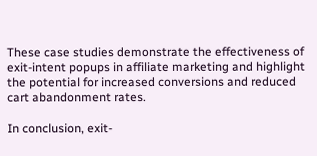These case studies demonstrate the effectiveness of exit-intent popups in affiliate marketing and highlight the potential for increased conversions and reduced cart abandonment rates.

In conclusion, exit-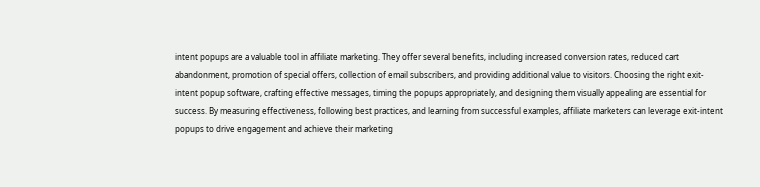intent popups are a valuable tool in affiliate marketing. They offer several benefits, including increased conversion rates, reduced cart abandonment, promotion of special offers, collection of email subscribers, and providing additional value to visitors. Choosing the right exit-intent popup software, crafting effective messages, timing the popups appropriately, and designing them visually appealing are essential for success. By measuring effectiveness, following best practices, and learning from successful examples, affiliate marketers can leverage exit-intent popups to drive engagement and achieve their marketing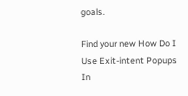goals.

Find your new How Do I Use Exit-intent Popups In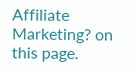Affiliate Marketing? on this page.